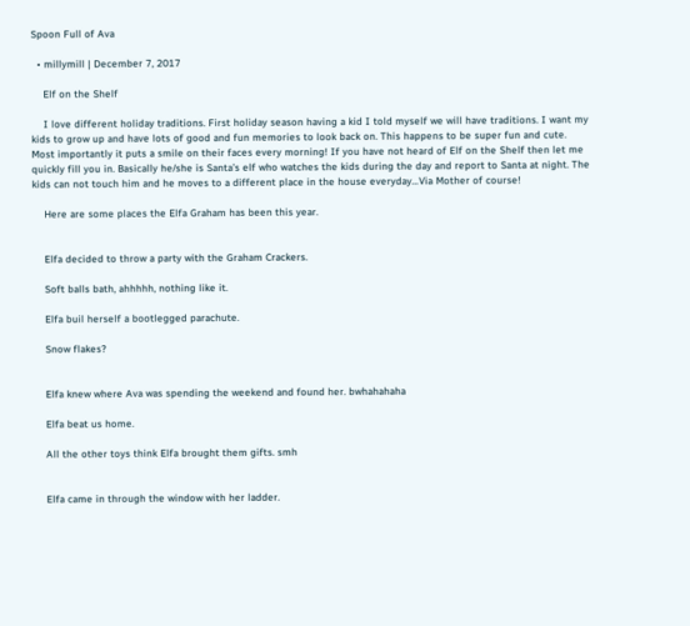Spoon Full of Ava

  • millymill | December 7, 2017

    Elf on the Shelf

    I love different holiday traditions. First holiday season having a kid I told myself we will have traditions. I want my kids to grow up and have lots of good and fun memories to look back on. This happens to be super fun and cute. Most importantly it puts a smile on their faces every morning! If you have not heard of Elf on the Shelf then let me quickly fill you in. Basically he/she is Santa’s elf who watches the kids during the day and report to Santa at night. The kids can not touch him and he moves to a different place in the house everyday…Via Mother of course!

    Here are some places the Elfa Graham has been this year.


    Elfa decided to throw a party with the Graham Crackers.

    Soft balls bath, ahhhhh, nothing like it.

    Elfa buil herself a bootlegged parachute.

    Snow flakes?


    Elfa knew where Ava was spending the weekend and found her. bwhahahaha

    Elfa beat us home.

    All the other toys think Elfa brought them gifts. smh


    Elfa came in through the window with her ladder.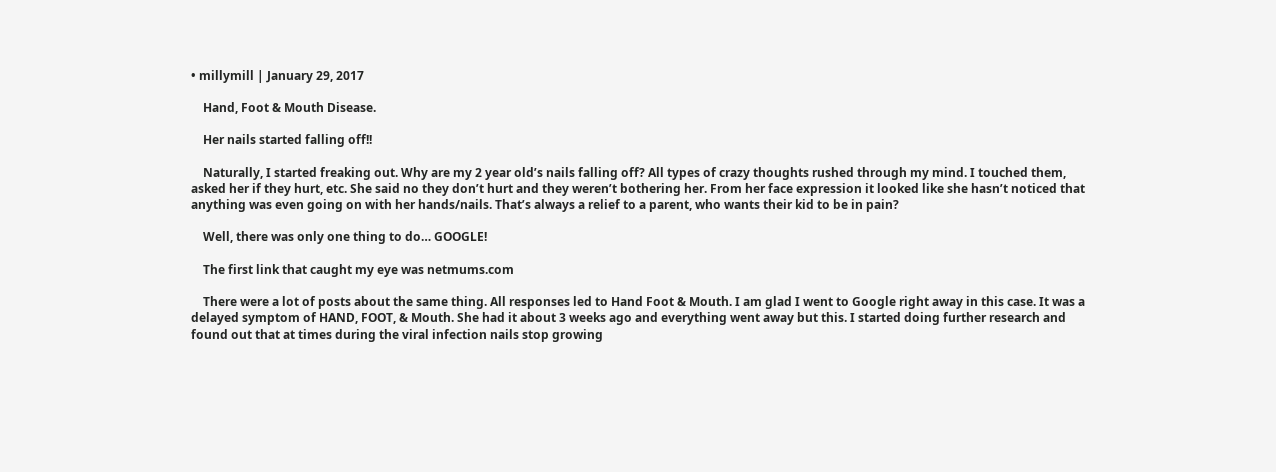• millymill | January 29, 2017

    Hand, Foot & Mouth Disease.

    Her nails started falling off!!

    Naturally, I started freaking out. Why are my 2 year old’s nails falling off? All types of crazy thoughts rushed through my mind. I touched them, asked her if they hurt, etc. She said no they don’t hurt and they weren’t bothering her. From her face expression it looked like she hasn’t noticed that anything was even going on with her hands/nails. That’s always a relief to a parent, who wants their kid to be in pain?

    Well, there was only one thing to do… GOOGLE!

    The first link that caught my eye was netmums.com

    There were a lot of posts about the same thing. All responses led to Hand Foot & Mouth. I am glad I went to Google right away in this case. It was a delayed symptom of HAND, FOOT, & Mouth. She had it about 3 weeks ago and everything went away but this. I started doing further research and found out that at times during the viral infection nails stop growing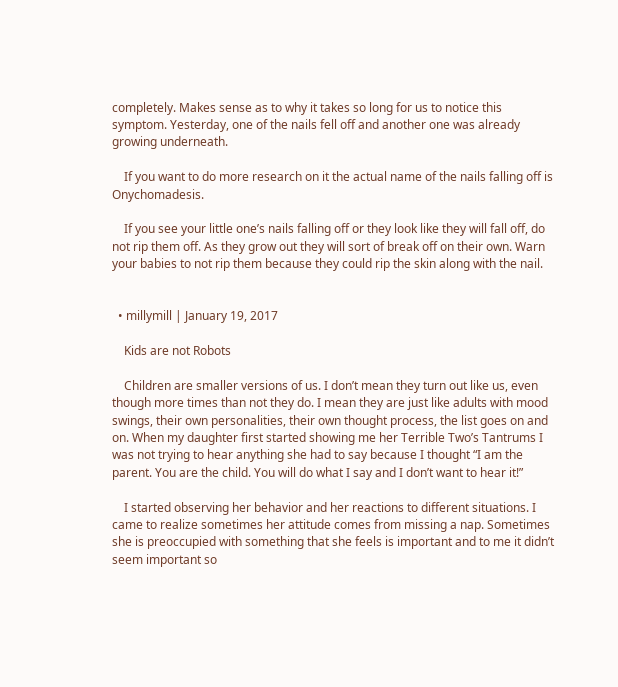completely. Makes sense as to why it takes so long for us to notice this symptom. Yesterday, one of the nails fell off and another one was already growing underneath.

    If you want to do more research on it the actual name of the nails falling off is Onychomadesis.

    If you see your little one’s nails falling off or they look like they will fall off, do not rip them off. As they grow out they will sort of break off on their own. Warn your babies to not rip them because they could rip the skin along with the nail.


  • millymill | January 19, 2017

    Kids are not Robots

    Children are smaller versions of us. I don’t mean they turn out like us, even though more times than not they do. I mean they are just like adults with mood swings, their own personalities, their own thought process, the list goes on and on. When my daughter first started showing me her Terrible Two’s Tantrums I was not trying to hear anything she had to say because I thought “I am the parent. You are the child. You will do what I say and I don’t want to hear it!”

    I started observing her behavior and her reactions to different situations. I came to realize sometimes her attitude comes from missing a nap. Sometimes she is preoccupied with something that she feels is important and to me it didn’t seem important so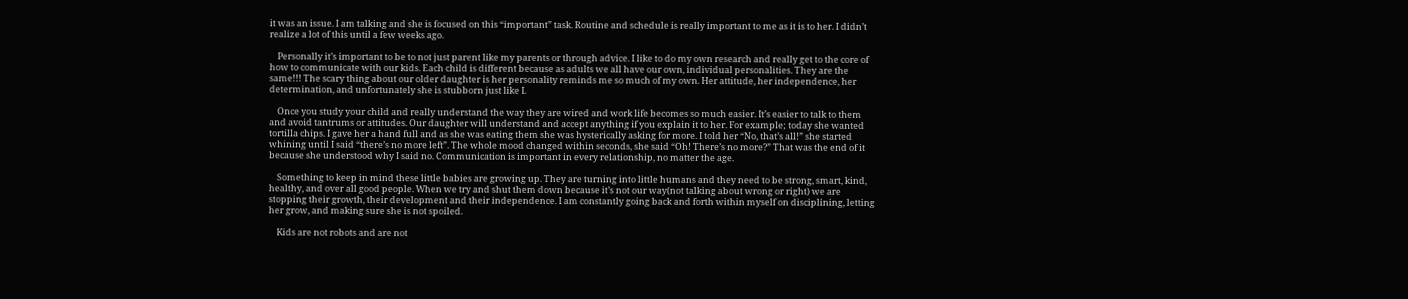it was an issue. I am talking and she is focused on this “important” task. Routine and schedule is really important to me as it is to her. I didn’t realize a lot of this until a few weeks ago.

    Personally it’s important to be to not just parent like my parents or through advice. I like to do my own research and really get to the core of how to communicate with our kids. Each child is different because as adults we all have our own, individual personalities. They are the same!!! The scary thing about our older daughter is her personality reminds me so much of my own. Her attitude, her independence, her determination, and unfortunately she is stubborn just like I.

    Once you study your child and really understand the way they are wired and work life becomes so much easier. It’s easier to talk to them and avoid tantrums or attitudes. Our daughter will understand and accept anything if you explain it to her. For example; today she wanted tortilla chips. I gave her a hand full and as she was eating them she was hysterically asking for more. I told her “No, that’s all!” she started whining until I said “there’s no more left”. The whole mood changed within seconds, she said “Oh! There’s no more?” That was the end of it because she understood why I said no. Communication is important in every relationship, no matter the age.

    Something to keep in mind these little babies are growing up. They are turning into little humans and they need to be strong, smart, kind, healthy, and over all good people. When we try and shut them down because it’s not our way(not talking about wrong or right) we are stopping their growth, their development and their independence. I am constantly going back and forth within myself on disciplining, letting her grow, and making sure she is not spoiled.

    Kids are not robots and are not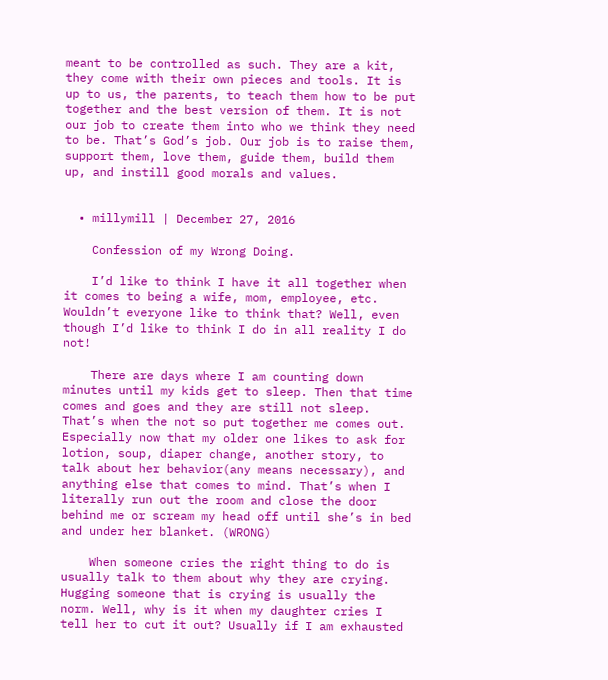meant to be controlled as such. They are a kit, they come with their own pieces and tools. It is up to us, the parents, to teach them how to be put together and the best version of them. It is not our job to create them into who we think they need to be. That’s God’s job. Our job is to raise them, support them, love them, guide them, build them up, and instill good morals and values.


  • millymill | December 27, 2016

    Confession of my Wrong Doing.

    I’d like to think I have it all together when it comes to being a wife, mom, employee, etc. Wouldn’t everyone like to think that? Well, even though I’d like to think I do in all reality I do not!

    There are days where I am counting down minutes until my kids get to sleep. Then that time comes and goes and they are still not sleep. That’s when the not so put together me comes out. Especially now that my older one likes to ask for lotion, soup, diaper change, another story, to talk about her behavior(any means necessary), and anything else that comes to mind. That’s when I literally run out the room and close the door behind me or scream my head off until she’s in bed and under her blanket. (WRONG)

    When someone cries the right thing to do is usually talk to them about why they are crying. Hugging someone that is crying is usually the norm. Well, why is it when my daughter cries I tell her to cut it out? Usually if I am exhausted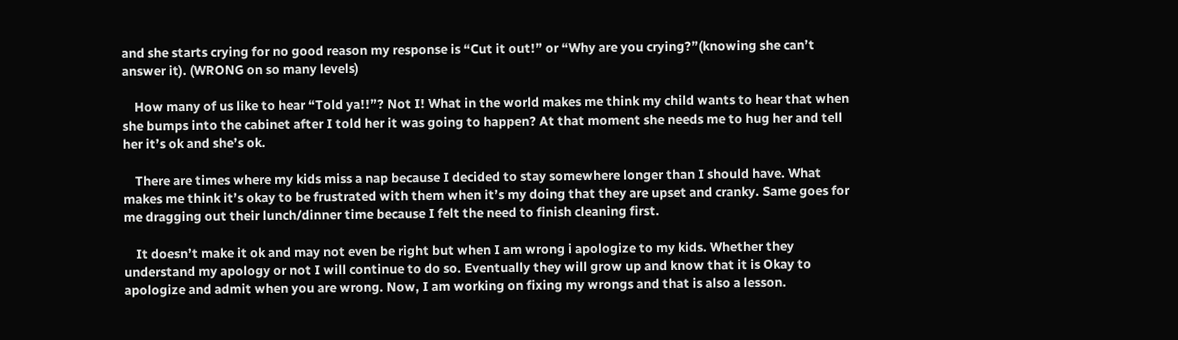and she starts crying for no good reason my response is “Cut it out!” or “Why are you crying?”(knowing she can’t answer it). (WRONG on so many levels)

    How many of us like to hear “Told ya!!”? Not I! What in the world makes me think my child wants to hear that when she bumps into the cabinet after I told her it was going to happen? At that moment she needs me to hug her and tell her it’s ok and she’s ok.

    There are times where my kids miss a nap because I decided to stay somewhere longer than I should have. What makes me think it’s okay to be frustrated with them when it’s my doing that they are upset and cranky. Same goes for me dragging out their lunch/dinner time because I felt the need to finish cleaning first.

    It doesn’t make it ok and may not even be right but when I am wrong i apologize to my kids. Whether they understand my apology or not I will continue to do so. Eventually they will grow up and know that it is Okay to apologize and admit when you are wrong. Now, I am working on fixing my wrongs and that is also a lesson.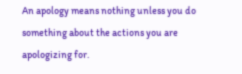An apology means nothing unless you do something about the actions you are apologizing for.